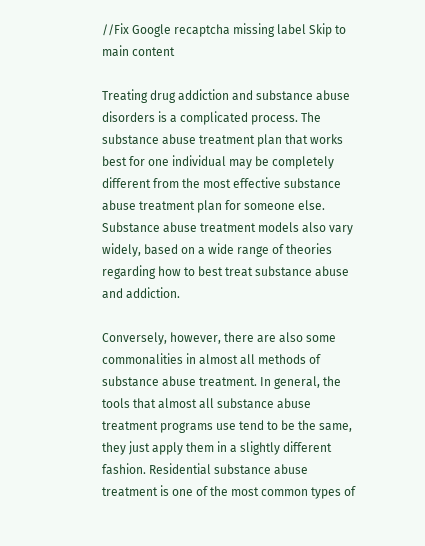//Fix Google recaptcha missing label Skip to main content

Treating drug addiction and substance abuse disorders is a complicated process. The substance abuse treatment plan that works best for one individual may be completely different from the most effective substance abuse treatment plan for someone else. Substance abuse treatment models also vary widely, based on a wide range of theories regarding how to best treat substance abuse and addiction.

Conversely, however, there are also some commonalities in almost all methods of substance abuse treatment. In general, the tools that almost all substance abuse treatment programs use tend to be the same, they just apply them in a slightly different fashion. Residential substance abuse treatment is one of the most common types of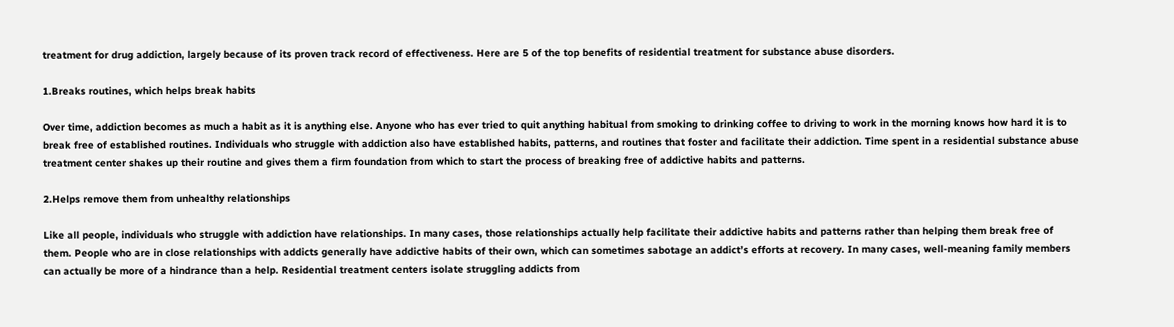treatment for drug addiction, largely because of its proven track record of effectiveness. Here are 5 of the top benefits of residential treatment for substance abuse disorders.

1.Breaks routines, which helps break habits

Over time, addiction becomes as much a habit as it is anything else. Anyone who has ever tried to quit anything habitual from smoking to drinking coffee to driving to work in the morning knows how hard it is to break free of established routines. Individuals who struggle with addiction also have established habits, patterns, and routines that foster and facilitate their addiction. Time spent in a residential substance abuse treatment center shakes up their routine and gives them a firm foundation from which to start the process of breaking free of addictive habits and patterns.

2.Helps remove them from unhealthy relationships

Like all people, individuals who struggle with addiction have relationships. In many cases, those relationships actually help facilitate their addictive habits and patterns rather than helping them break free of them. People who are in close relationships with addicts generally have addictive habits of their own, which can sometimes sabotage an addict’s efforts at recovery. In many cases, well-meaning family members can actually be more of a hindrance than a help. Residential treatment centers isolate struggling addicts from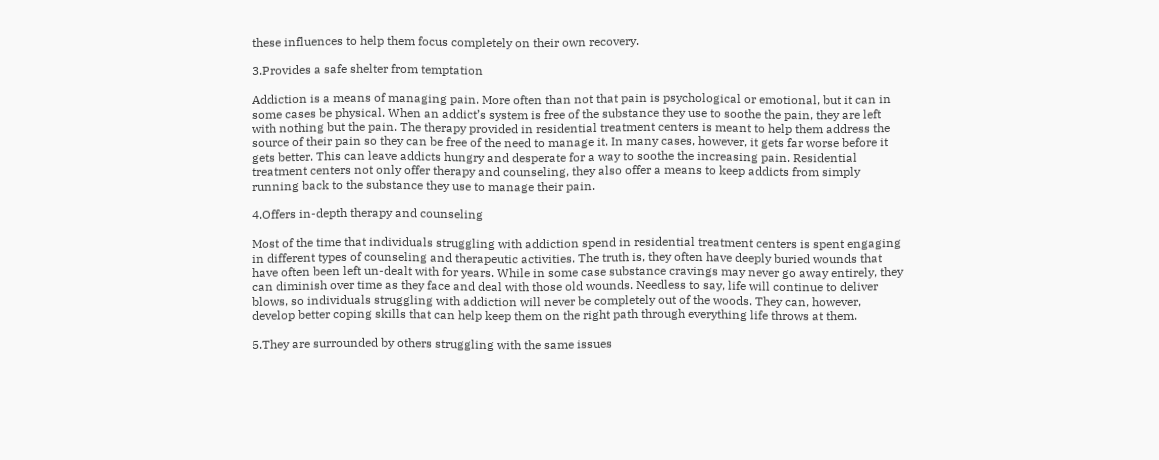these influences to help them focus completely on their own recovery.

3.Provides a safe shelter from temptation

Addiction is a means of managing pain. More often than not that pain is psychological or emotional, but it can in some cases be physical. When an addict’s system is free of the substance they use to soothe the pain, they are left with nothing but the pain. The therapy provided in residential treatment centers is meant to help them address the source of their pain so they can be free of the need to manage it. In many cases, however, it gets far worse before it gets better. This can leave addicts hungry and desperate for a way to soothe the increasing pain. Residential treatment centers not only offer therapy and counseling, they also offer a means to keep addicts from simply running back to the substance they use to manage their pain.

4.Offers in-depth therapy and counseling

Most of the time that individuals struggling with addiction spend in residential treatment centers is spent engaging in different types of counseling and therapeutic activities. The truth is, they often have deeply buried wounds that have often been left un-dealt with for years. While in some case substance cravings may never go away entirely, they can diminish over time as they face and deal with those old wounds. Needless to say, life will continue to deliver blows, so individuals struggling with addiction will never be completely out of the woods. They can, however, develop better coping skills that can help keep them on the right path through everything life throws at them.

5.They are surrounded by others struggling with the same issues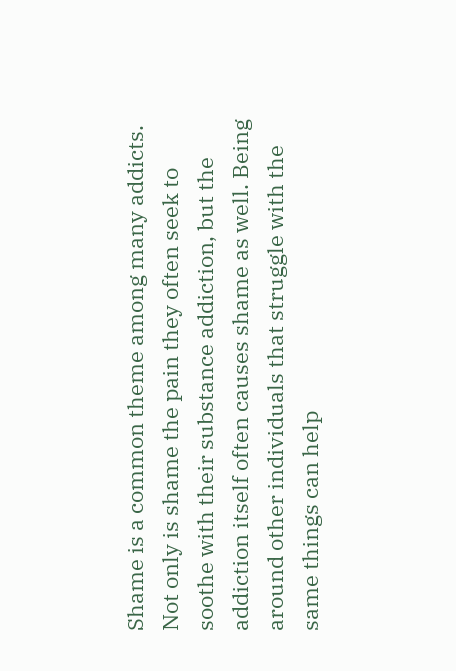Shame is a common theme among many addicts. Not only is shame the pain they often seek to soothe with their substance addiction, but the addiction itself often causes shame as well. Being around other individuals that struggle with the same things can help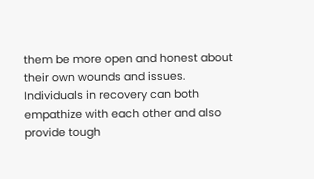them be more open and honest about their own wounds and issues. Individuals in recovery can both empathize with each other and also provide tough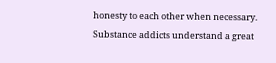honesty to each other when necessary. Substance addicts understand a great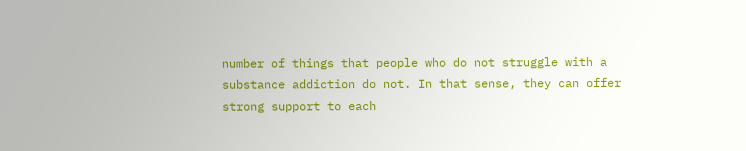number of things that people who do not struggle with a substance addiction do not. In that sense, they can offer strong support to each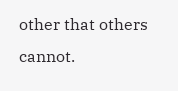other that others cannot.